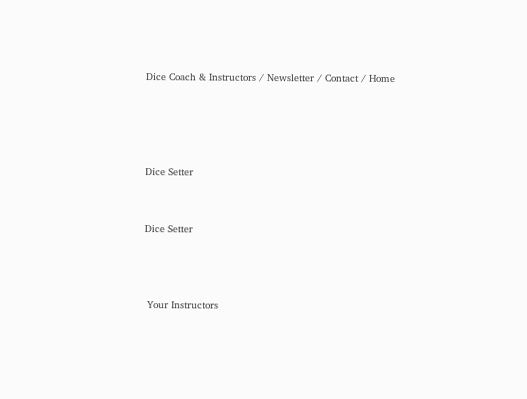Dice Coach & Instructors / Newsletter / Contact / Home




Dice Setter


Dice Setter



 Your Instructors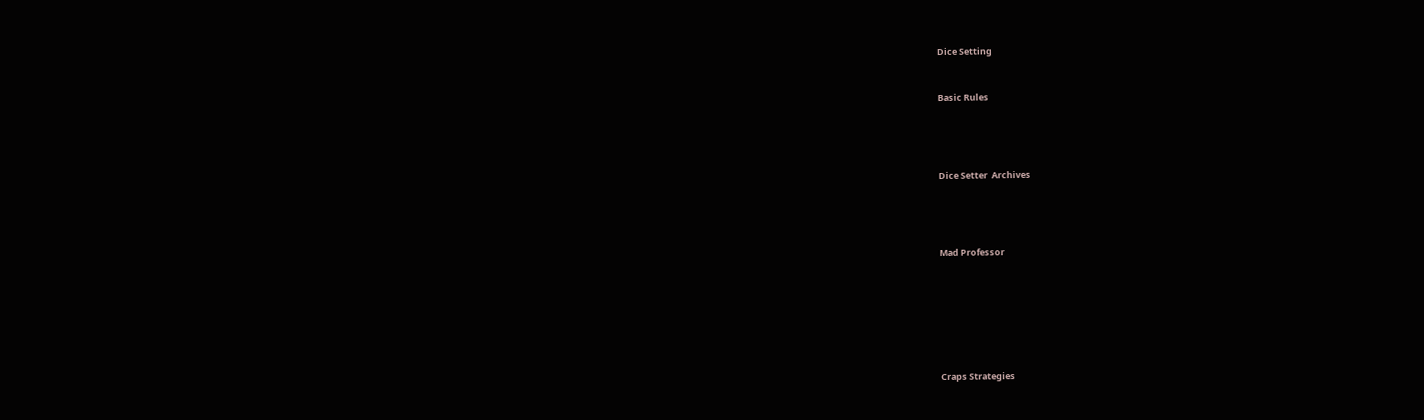Dice Setting


Basic Rules




Dice Setter  Archives




Mad Professor







Craps Strategies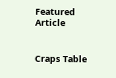Featured Article


Craps Table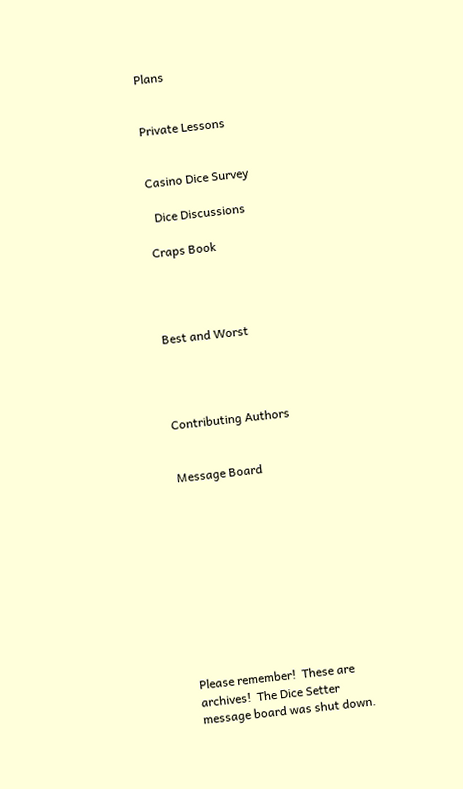Plans


Private Lessons


Casino Dice Survey

  Dice Discussions

Craps Book




Best and Worst




Contributing Authors


Message Board











Please remember!  These are archives!  The Dice Setter message board was shut down.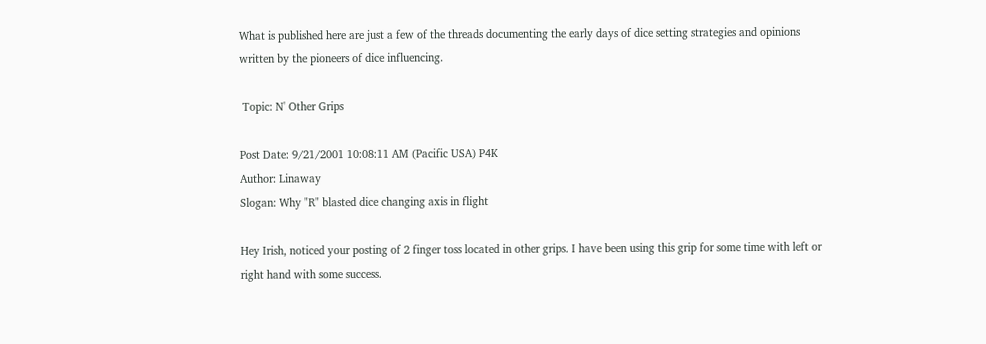What is published here are just a few of the threads documenting the early days of dice setting strategies and opinions written by the pioneers of dice influencing.

 Topic: N' Other Grips

Post Date: 9/21/2001 10:08:11 AM (Pacific USA) P4K
Author: Linaway
Slogan: Why "R" blasted dice changing axis in flight

Hey Irish, noticed your posting of 2 finger toss located in other grips. I have been using this grip for some time with left or right hand with some success.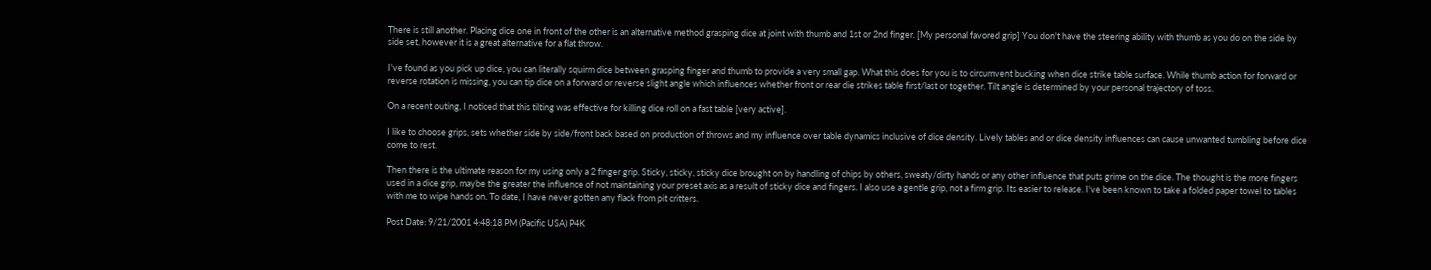There is still another. Placing dice one in front of the other is an alternative method grasping dice at joint with thumb and 1st or 2nd finger. [My personal favored grip] You don't have the steering ability with thumb as you do on the side by side set, however it is a great alternative for a flat throw.

I've found as you pick up dice, you can literally squirm dice between grasping finger and thumb to provide a very small gap. What this does for you is to circumvent bucking when dice strike table surface. While thumb action for forward or reverse rotation is missing, you can tip dice on a forward or reverse slight angle which influences whether front or rear die strikes table first/last or together. Tilt angle is determined by your personal trajectory of toss.

On a recent outing, I noticed that this tilting was effective for killing dice roll on a fast table [very active].

I like to choose grips, sets whether side by side/front back based on production of throws and my influence over table dynamics inclusive of dice density. Lively tables and or dice density influences can cause unwanted tumbling before dice come to rest.

Then there is the ultimate reason for my using only a 2 finger grip. Sticky, sticky, sticky dice brought on by handling of chips by others, sweaty/dirty hands or any other influence that puts grime on the dice. The thought is the more fingers used in a dice grip, maybe the greater the influence of not maintaining your preset axis as a result of sticky dice and fingers. I also use a gentle grip, not a firm grip. Its easier to release. I've been known to take a folded paper towel to tables with me to wipe hands on. To date, I have never gotten any flack from pit critters.

Post Date: 9/21/2001 4:48:18 PM (Pacific USA) P4K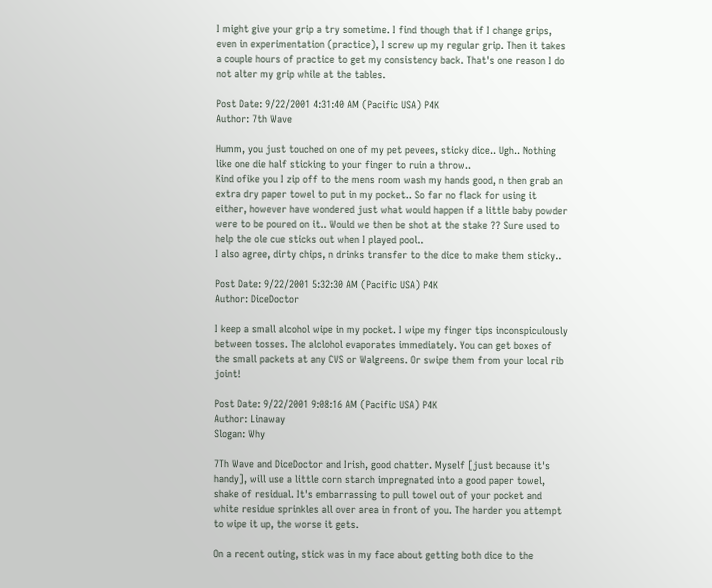I might give your grip a try sometime. I find though that if I change grips, even in experimentation (practice), I screw up my regular grip. Then it takes a couple hours of practice to get my consistency back. That's one reason I do not alter my grip while at the tables.

Post Date: 9/22/2001 4:31:40 AM (Pacific USA) P4K
Author: 7th Wave

Humm, you just touched on one of my pet pevees, sticky dice.. Ugh.. Nothing like one die half sticking to your finger to ruin a throw..
Kind ofike you I zip off to the mens room wash my hands good, n then grab an extra dry paper towel to put in my pocket.. So far no flack for using it either, however have wondered just what would happen if a little baby powder were to be poured on it.. Would we then be shot at the stake ?? Sure used to help the ole cue sticks out when I played pool..
I also agree, dirty chips, n drinks transfer to the dice to make them sticky..

Post Date: 9/22/2001 5:32:30 AM (Pacific USA) P4K
Author: DiceDoctor

I keep a small alcohol wipe in my pocket. I wipe my finger tips inconspiculously between tosses. The alclohol evaporates immediately. You can get boxes of the small packets at any CVS or Walgreens. Or swipe them from your local rib joint!

Post Date: 9/22/2001 9:08:16 AM (Pacific USA) P4K
Author: Linaway
Slogan: Why

7Th Wave and DiceDoctor and Irish, good chatter. Myself [just because it's handy], will use a little corn starch impregnated into a good paper towel, shake of residual. It's embarrassing to pull towel out of your pocket and white residue sprinkles all over area in front of you. The harder you attempt to wipe it up, the worse it gets.

On a recent outing, stick was in my face about getting both dice to the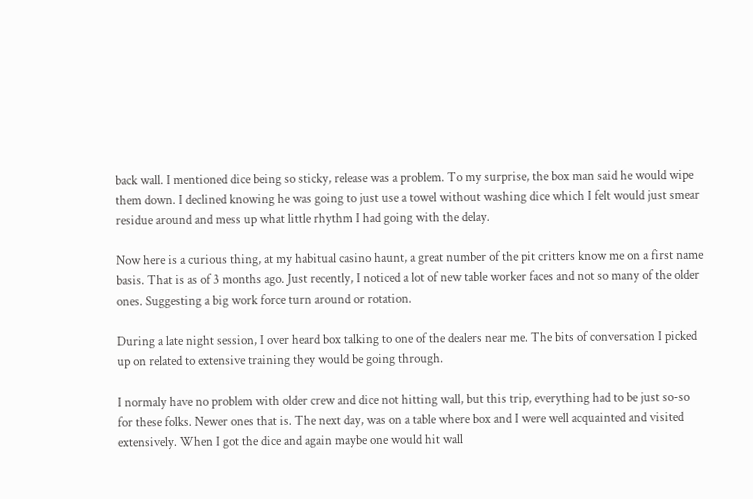back wall. I mentioned dice being so sticky, release was a problem. To my surprise, the box man said he would wipe them down. I declined knowing he was going to just use a towel without washing dice which I felt would just smear residue around and mess up what little rhythm I had going with the delay.

Now here is a curious thing, at my habitual casino haunt, a great number of the pit critters know me on a first name basis. That is as of 3 months ago. Just recently, I noticed a lot of new table worker faces and not so many of the older ones. Suggesting a big work force turn around or rotation.

During a late night session, I over heard box talking to one of the dealers near me. The bits of conversation I picked up on related to extensive training they would be going through.

I normaly have no problem with older crew and dice not hitting wall, but this trip, everything had to be just so-so for these folks. Newer ones that is. The next day, was on a table where box and I were well acquainted and visited extensively. When I got the dice and again maybe one would hit wall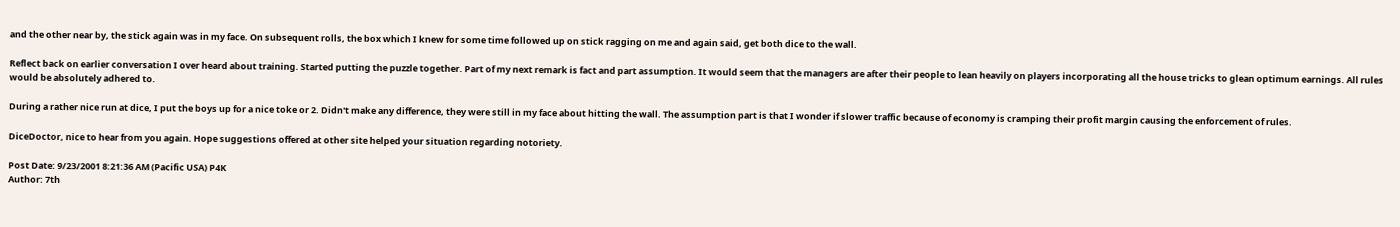and the other near by, the stick again was in my face. On subsequent rolls, the box which I knew for some time followed up on stick ragging on me and again said, get both dice to the wall.

Reflect back on earlier conversation I over heard about training. Started putting the puzzle together. Part of my next remark is fact and part assumption. It would seem that the managers are after their people to lean heavily on players incorporating all the house tricks to glean optimum earnings. All rules would be absolutely adhered to.

During a rather nice run at dice, I put the boys up for a nice toke or 2. Didn't make any difference, they were still in my face about hitting the wall. The assumption part is that I wonder if slower traffic because of economy is cramping their profit margin causing the enforcement of rules.

DiceDoctor, nice to hear from you again. Hope suggestions offered at other site helped your situation regarding notoriety.

Post Date: 9/23/2001 8:21:36 AM (Pacific USA) P4K
Author: 7th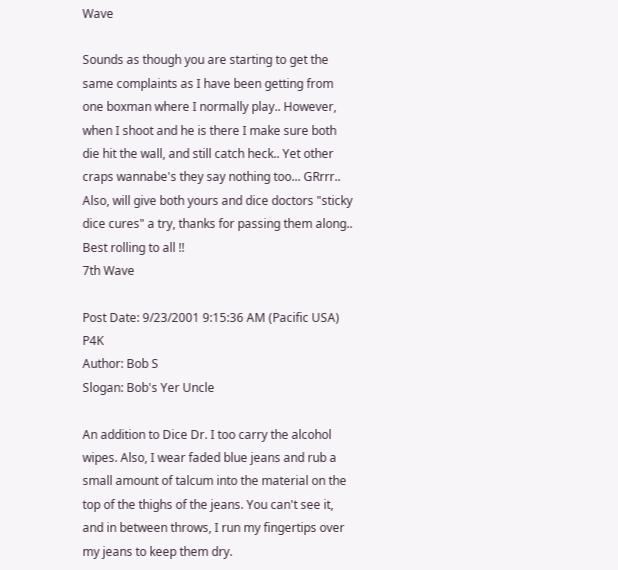Wave

Sounds as though you are starting to get the same complaints as I have been getting from one boxman where I normally play.. However, when I shoot and he is there I make sure both die hit the wall, and still catch heck.. Yet other craps wannabe's they say nothing too... GRrrr..
Also, will give both yours and dice doctors "sticky dice cures" a try, thanks for passing them along..
Best rolling to all !!
7th Wave

Post Date: 9/23/2001 9:15:36 AM (Pacific USA) P4K
Author: Bob S
Slogan: Bob's Yer Uncle

An addition to Dice Dr. I too carry the alcohol wipes. Also, I wear faded blue jeans and rub a small amount of talcum into the material on the top of the thighs of the jeans. You can't see it, and in between throws, I run my fingertips over my jeans to keep them dry.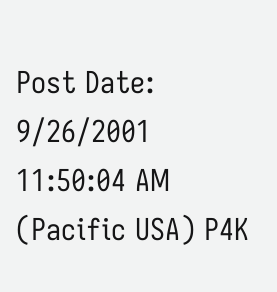Post Date: 9/26/2001 11:50:04 AM (Pacific USA) P4K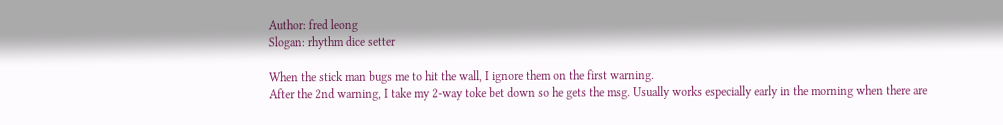Author: fred leong
Slogan: rhythm dice setter

When the stick man bugs me to hit the wall, I ignore them on the first warning.
After the 2nd warning, I take my 2-way toke bet down so he gets the msg. Usually works especially early in the morning when there are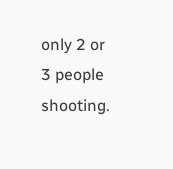only 2 or 3 people shooting.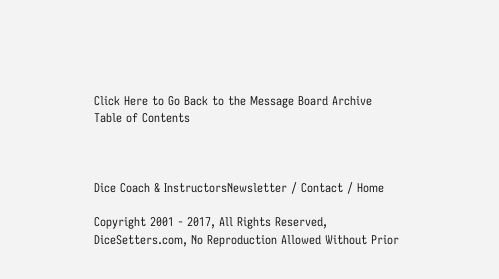Click Here to Go Back to the Message Board Archive Table of Contents



Dice Coach & InstructorsNewsletter / Contact / Home

Copyright 2001 - 2017, All Rights Reserved, DiceSetters.com, No Reproduction Allowed Without Prior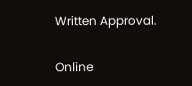Written Approval.

Online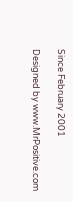Since February 2001

Designed by www.MrPositive.com